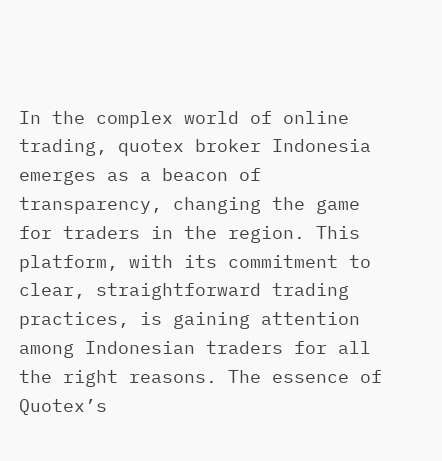In the complex world of online trading, quotex broker Indonesia emerges as a beacon of transparency, changing the game for traders in the region. This platform, with its commitment to clear, straightforward trading practices, is gaining attention among Indonesian traders for all the right reasons. The essence of Quotex’s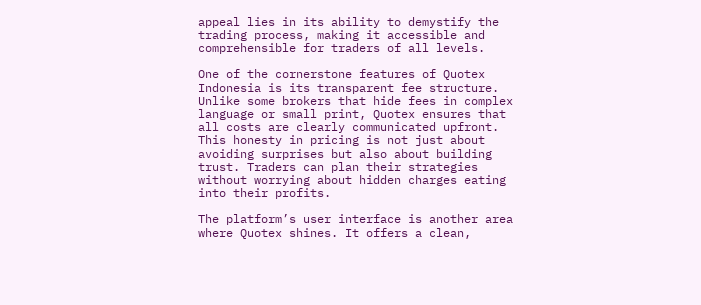appeal lies in its ability to demystify the trading process, making it accessible and comprehensible for traders of all levels.

One of the cornerstone features of Quotex Indonesia is its transparent fee structure. Unlike some brokers that hide fees in complex language or small print, Quotex ensures that all costs are clearly communicated upfront. This honesty in pricing is not just about avoiding surprises but also about building trust. Traders can plan their strategies without worrying about hidden charges eating into their profits.

The platform’s user interface is another area where Quotex shines. It offers a clean,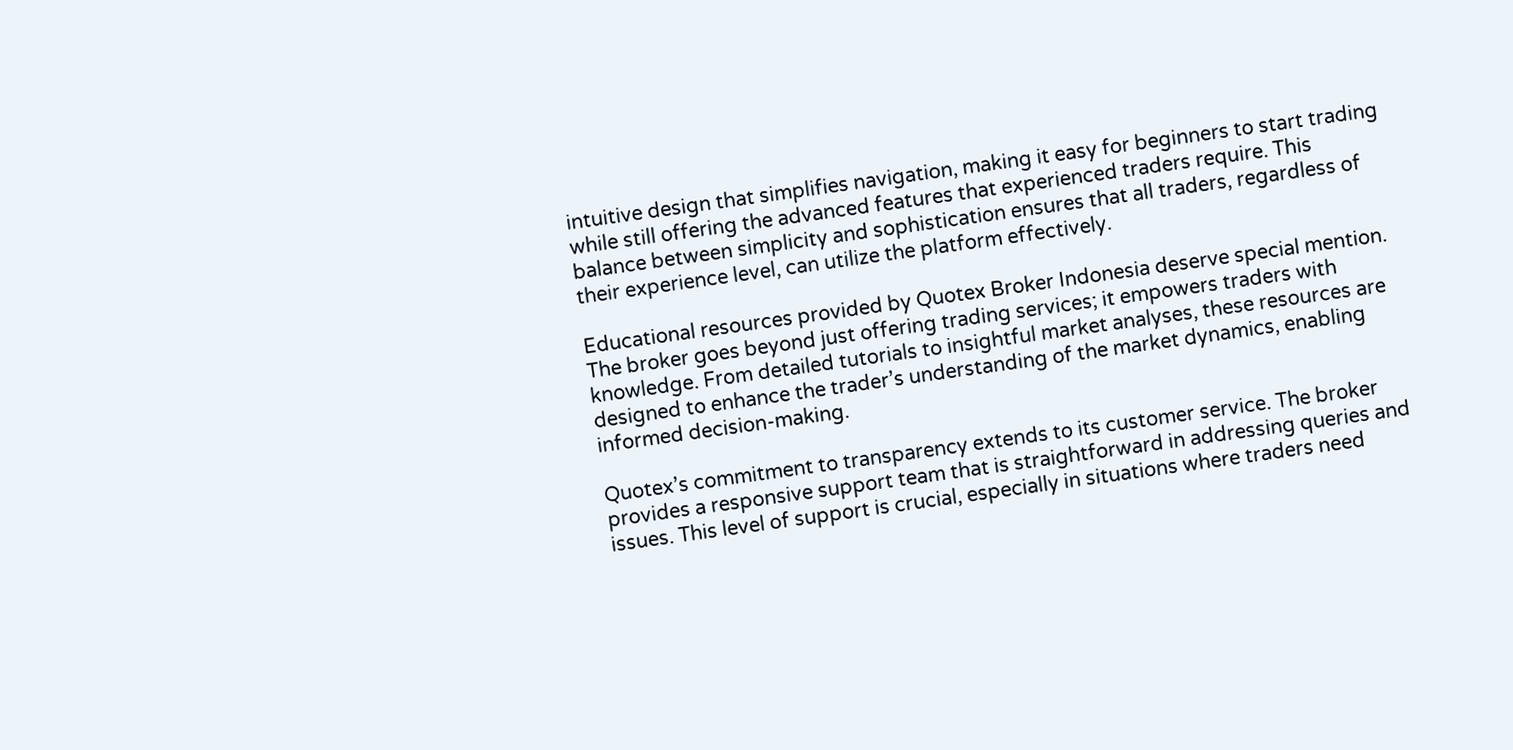intuitive design that simplifies navigation, making it easy for beginners to start trading while still offering the advanced features that experienced traders require. This balance between simplicity and sophistication ensures that all traders, regardless of their experience level, can utilize the platform effectively.

Educational resources provided by Quotex Broker Indonesia deserve special mention. The broker goes beyond just offering trading services; it empowers traders with knowledge. From detailed tutorials to insightful market analyses, these resources are designed to enhance the trader’s understanding of the market dynamics, enabling informed decision-making.

Quotex’s commitment to transparency extends to its customer service. The broker provides a responsive support team that is straightforward in addressing queries and issues. This level of support is crucial, especially in situations where traders need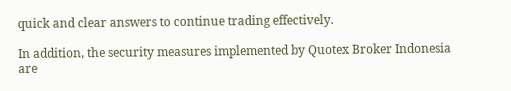quick and clear answers to continue trading effectively.

In addition, the security measures implemented by Quotex Broker Indonesia are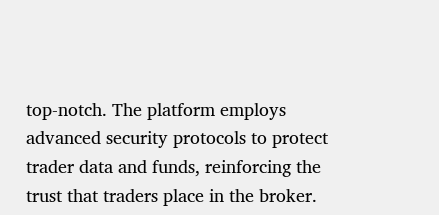top-notch. The platform employs advanced security protocols to protect trader data and funds, reinforcing the trust that traders place in the broker.